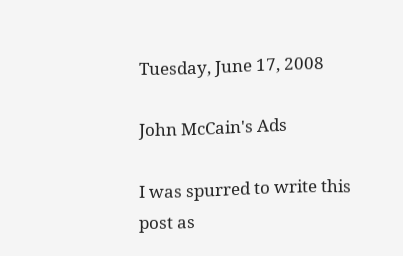Tuesday, June 17, 2008

John McCain's Ads

I was spurred to write this post as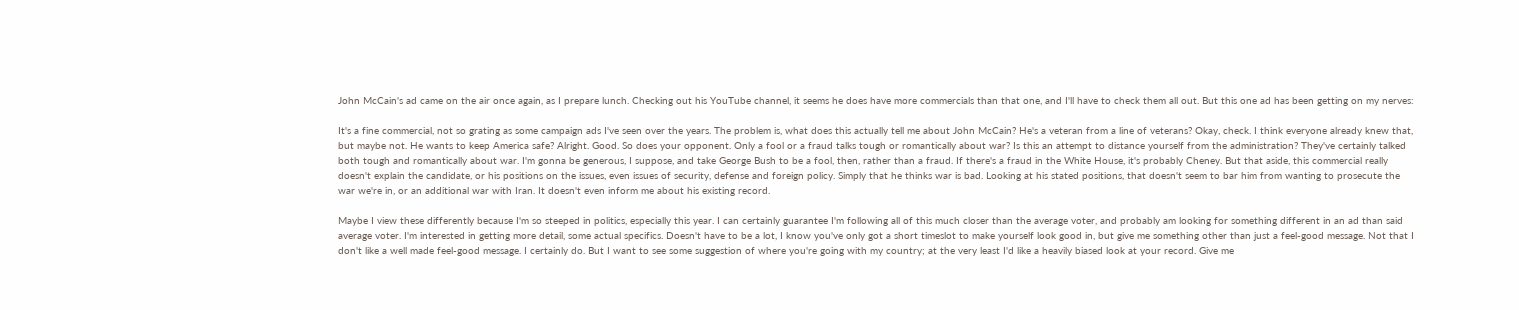John McCain's ad came on the air once again, as I prepare lunch. Checking out his YouTube channel, it seems he does have more commercials than that one, and I'll have to check them all out. But this one ad has been getting on my nerves:

It's a fine commercial, not so grating as some campaign ads I've seen over the years. The problem is, what does this actually tell me about John McCain? He's a veteran from a line of veterans? Okay, check. I think everyone already knew that, but maybe not. He wants to keep America safe? Alright. Good. So does your opponent. Only a fool or a fraud talks tough or romantically about war? Is this an attempt to distance yourself from the administration? They've certainly talked both tough and romantically about war. I'm gonna be generous, I suppose, and take George Bush to be a fool, then, rather than a fraud. If there's a fraud in the White House, it's probably Cheney. But that aside, this commercial really doesn't explain the candidate, or his positions on the issues, even issues of security, defense and foreign policy. Simply that he thinks war is bad. Looking at his stated positions, that doesn't seem to bar him from wanting to prosecute the war we're in, or an additional war with Iran. It doesn't even inform me about his existing record.

Maybe I view these differently because I'm so steeped in politics, especially this year. I can certainly guarantee I'm following all of this much closer than the average voter, and probably am looking for something different in an ad than said average voter. I'm interested in getting more detail, some actual specifics. Doesn't have to be a lot, I know you've only got a short timeslot to make yourself look good in, but give me something other than just a feel-good message. Not that I don't like a well made feel-good message. I certainly do. But I want to see some suggestion of where you're going with my country; at the very least I'd like a heavily biased look at your record. Give me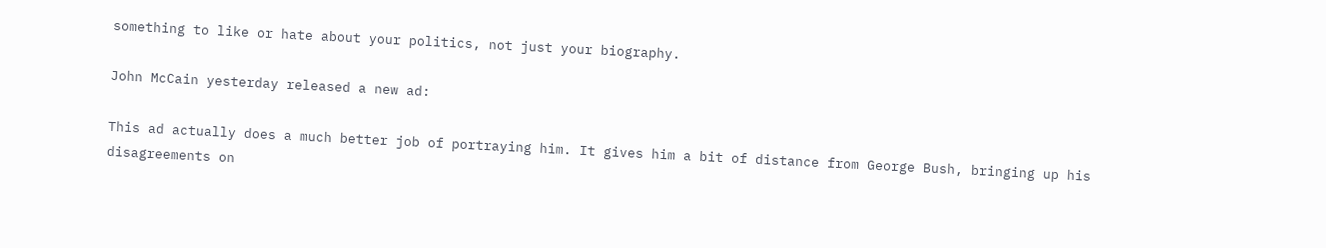something to like or hate about your politics, not just your biography.

John McCain yesterday released a new ad:

This ad actually does a much better job of portraying him. It gives him a bit of distance from George Bush, bringing up his disagreements on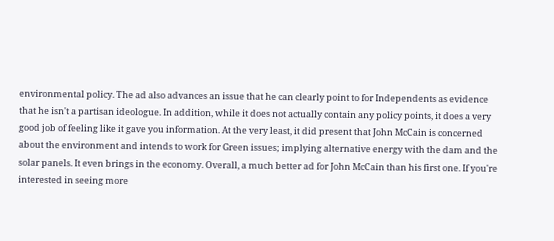environmental policy. The ad also advances an issue that he can clearly point to for Independents as evidence that he isn't a partisan ideologue. In addition, while it does not actually contain any policy points, it does a very good job of feeling like it gave you information. At the very least, it did present that John McCain is concerned about the environment and intends to work for Green issues; implying alternative energy with the dam and the solar panels. It even brings in the economy. Overall, a much better ad for John McCain than his first one. If you're interested in seeing more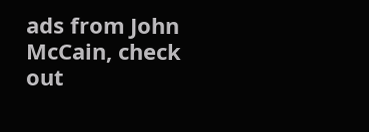ads from John McCain, check out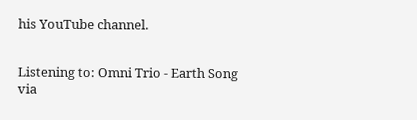his YouTube channel.


Listening to: Omni Trio - Earth Song
via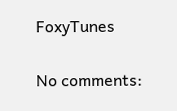FoxyTunes

No comments: